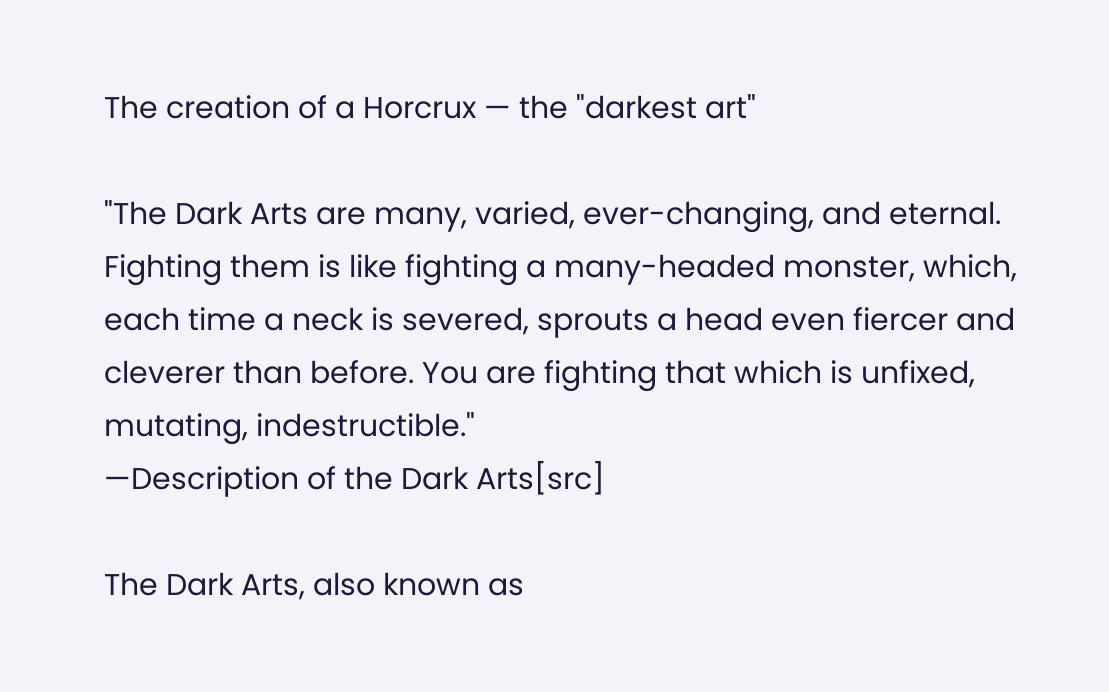The creation of a Horcrux — the "darkest art"

"The Dark Arts are many, varied, ever-changing, and eternal. Fighting them is like fighting a many-headed monster, which, each time a neck is severed, sprouts a head even fiercer and cleverer than before. You are fighting that which is unfixed, mutating, indestructible."
—Description of the Dark Arts[src]

The Dark Arts, also known as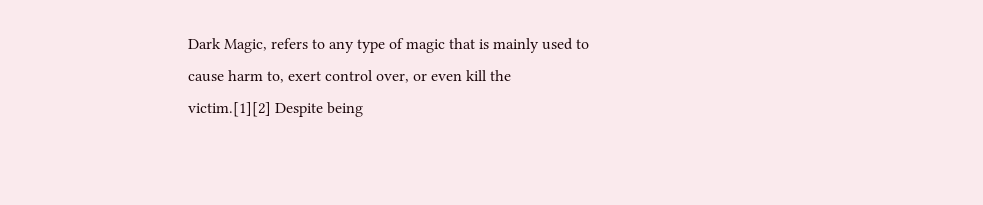Dark Magic, refers to any type of magic that is mainly used to cause harm to, exert control over, or even kill the victim.[1][2] Despite being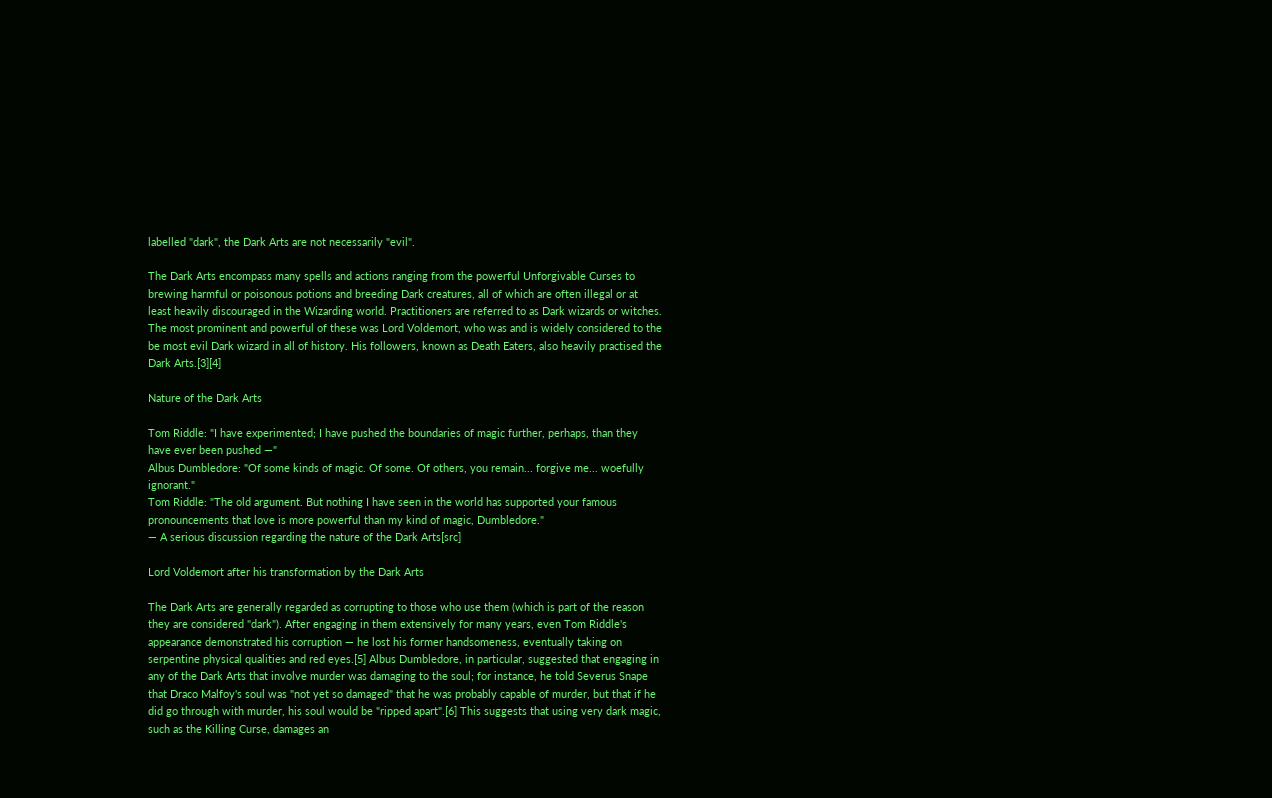labelled "dark", the Dark Arts are not necessarily "evil".

The Dark Arts encompass many spells and actions ranging from the powerful Unforgivable Curses to brewing harmful or poisonous potions and breeding Dark creatures, all of which are often illegal or at least heavily discouraged in the Wizarding world. Practitioners are referred to as Dark wizards or witches. The most prominent and powerful of these was Lord Voldemort, who was and is widely considered to the be most evil Dark wizard in all of history. His followers, known as Death Eaters, also heavily practised the Dark Arts.[3][4]

Nature of the Dark Arts

Tom Riddle: "I have experimented; I have pushed the boundaries of magic further, perhaps, than they have ever been pushed —"
Albus Dumbledore: "Of some kinds of magic. Of some. Of others, you remain... forgive me... woefully ignorant."
Tom Riddle: "The old argument. But nothing I have seen in the world has supported your famous pronouncements that love is more powerful than my kind of magic, Dumbledore."
— A serious discussion regarding the nature of the Dark Arts[src]

Lord Voldemort after his transformation by the Dark Arts

The Dark Arts are generally regarded as corrupting to those who use them (which is part of the reason they are considered "dark"). After engaging in them extensively for many years, even Tom Riddle's appearance demonstrated his corruption — he lost his former handsomeness, eventually taking on serpentine physical qualities and red eyes.[5] Albus Dumbledore, in particular, suggested that engaging in any of the Dark Arts that involve murder was damaging to the soul; for instance, he told Severus Snape that Draco Malfoy's soul was "not yet so damaged" that he was probably capable of murder, but that if he did go through with murder, his soul would be "ripped apart".[6] This suggests that using very dark magic, such as the Killing Curse, damages an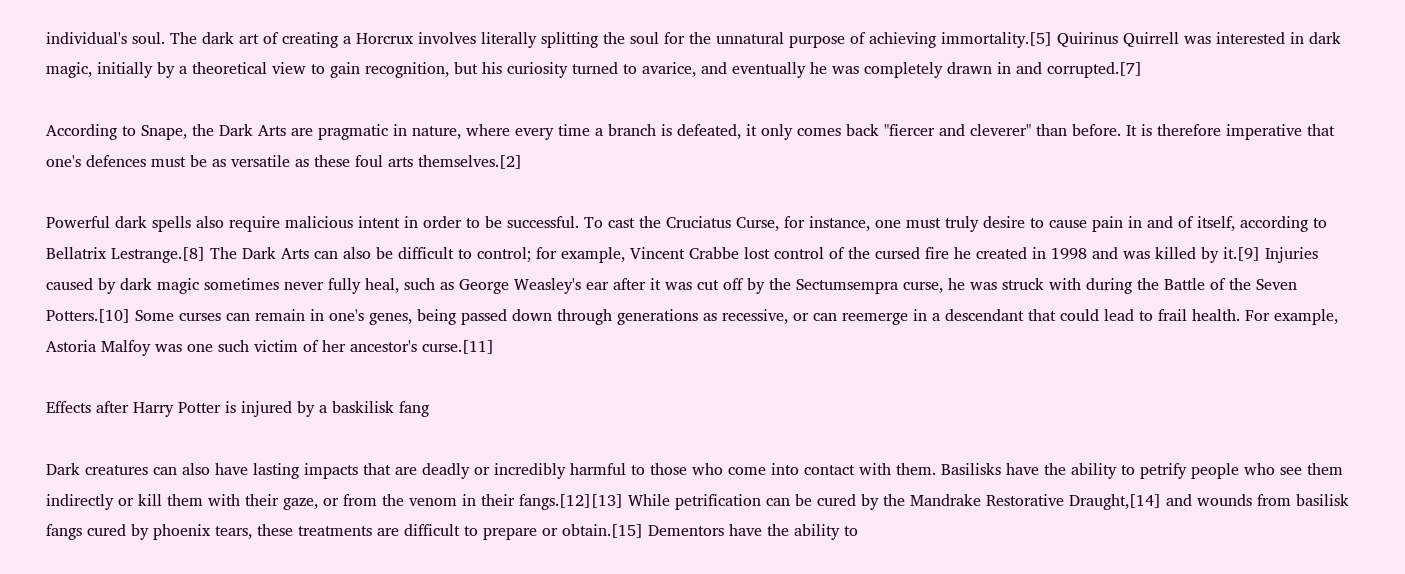individual's soul. The dark art of creating a Horcrux involves literally splitting the soul for the unnatural purpose of achieving immortality.[5] Quirinus Quirrell was interested in dark magic, initially by a theoretical view to gain recognition, but his curiosity turned to avarice, and eventually he was completely drawn in and corrupted.[7]

According to Snape, the Dark Arts are pragmatic in nature, where every time a branch is defeated, it only comes back "fiercer and cleverer" than before. It is therefore imperative that one's defences must be as versatile as these foul arts themselves.[2]

Powerful dark spells also require malicious intent in order to be successful. To cast the Cruciatus Curse, for instance, one must truly desire to cause pain in and of itself, according to Bellatrix Lestrange.[8] The Dark Arts can also be difficult to control; for example, Vincent Crabbe lost control of the cursed fire he created in 1998 and was killed by it.[9] Injuries caused by dark magic sometimes never fully heal, such as George Weasley's ear after it was cut off by the Sectumsempra curse, he was struck with during the Battle of the Seven Potters.[10] Some curses can remain in one's genes, being passed down through generations as recessive, or can reemerge in a descendant that could lead to frail health. For example, Astoria Malfoy was one such victim of her ancestor's curse.[11]

Effects after Harry Potter is injured by a baskilisk fang

Dark creatures can also have lasting impacts that are deadly or incredibly harmful to those who come into contact with them. Basilisks have the ability to petrify people who see them indirectly or kill them with their gaze, or from the venom in their fangs.[12][13] While petrification can be cured by the Mandrake Restorative Draught,[14] and wounds from basilisk fangs cured by phoenix tears, these treatments are difficult to prepare or obtain.[15] Dementors have the ability to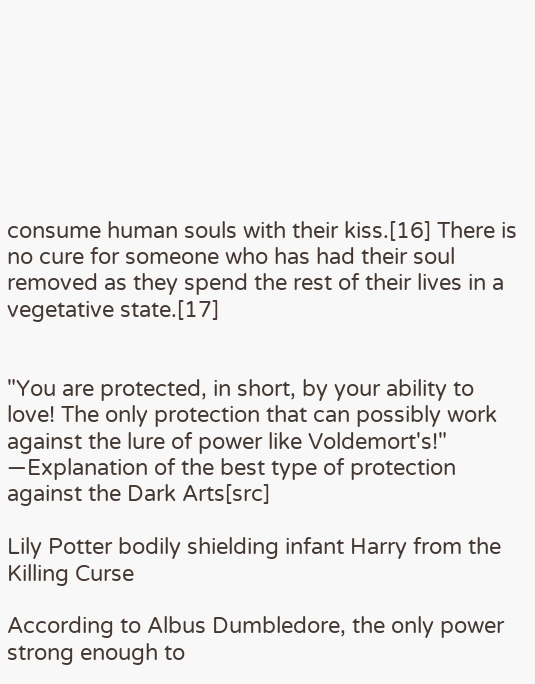consume human souls with their kiss.[16] There is no cure for someone who has had their soul removed as they spend the rest of their lives in a vegetative state.[17]


"You are protected, in short, by your ability to love! The only protection that can possibly work against the lure of power like Voldemort's!"
—Explanation of the best type of protection against the Dark Arts[src]

Lily Potter bodily shielding infant Harry from the Killing Curse

According to Albus Dumbledore, the only power strong enough to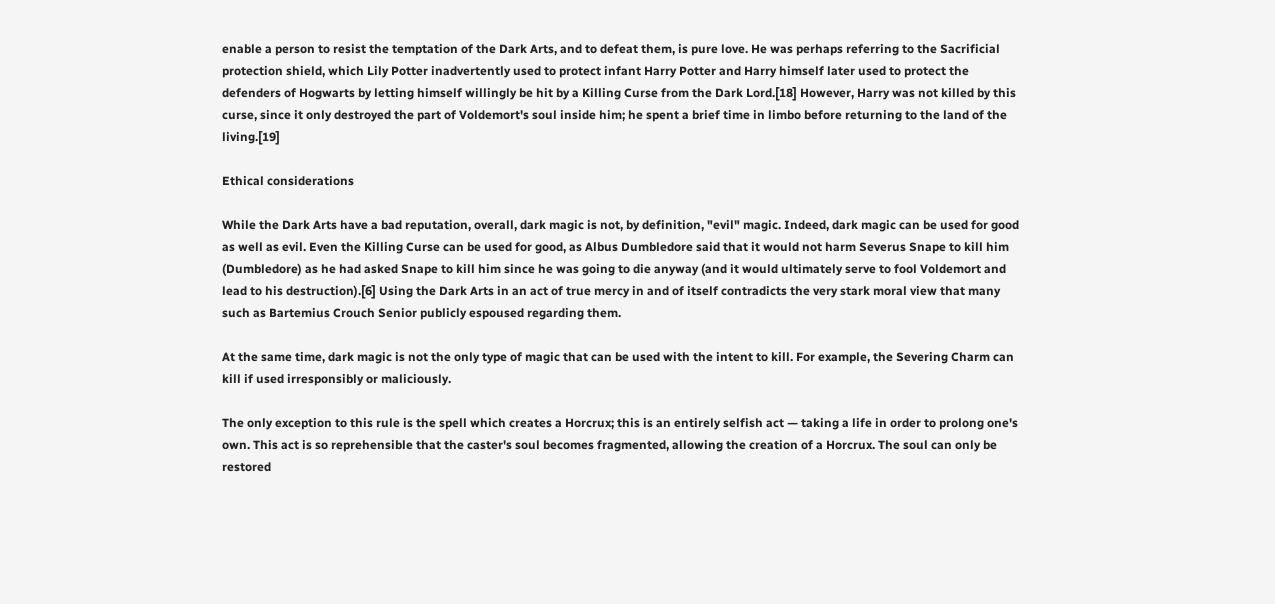enable a person to resist the temptation of the Dark Arts, and to defeat them, is pure love. He was perhaps referring to the Sacrificial protection shield, which Lily Potter inadvertently used to protect infant Harry Potter and Harry himself later used to protect the defenders of Hogwarts by letting himself willingly be hit by a Killing Curse from the Dark Lord.[18] However, Harry was not killed by this curse, since it only destroyed the part of Voldemort's soul inside him; he spent a brief time in limbo before returning to the land of the living.[19]

Ethical considerations

While the Dark Arts have a bad reputation, overall, dark magic is not, by definition, "evil" magic. Indeed, dark magic can be used for good as well as evil. Even the Killing Curse can be used for good, as Albus Dumbledore said that it would not harm Severus Snape to kill him (Dumbledore) as he had asked Snape to kill him since he was going to die anyway (and it would ultimately serve to fool Voldemort and lead to his destruction).[6] Using the Dark Arts in an act of true mercy in and of itself contradicts the very stark moral view that many such as Bartemius Crouch Senior publicly espoused regarding them.

At the same time, dark magic is not the only type of magic that can be used with the intent to kill. For example, the Severing Charm can kill if used irresponsibly or maliciously.

The only exception to this rule is the spell which creates a Horcrux; this is an entirely selfish act — taking a life in order to prolong one's own. This act is so reprehensible that the caster's soul becomes fragmented, allowing the creation of a Horcrux. The soul can only be restored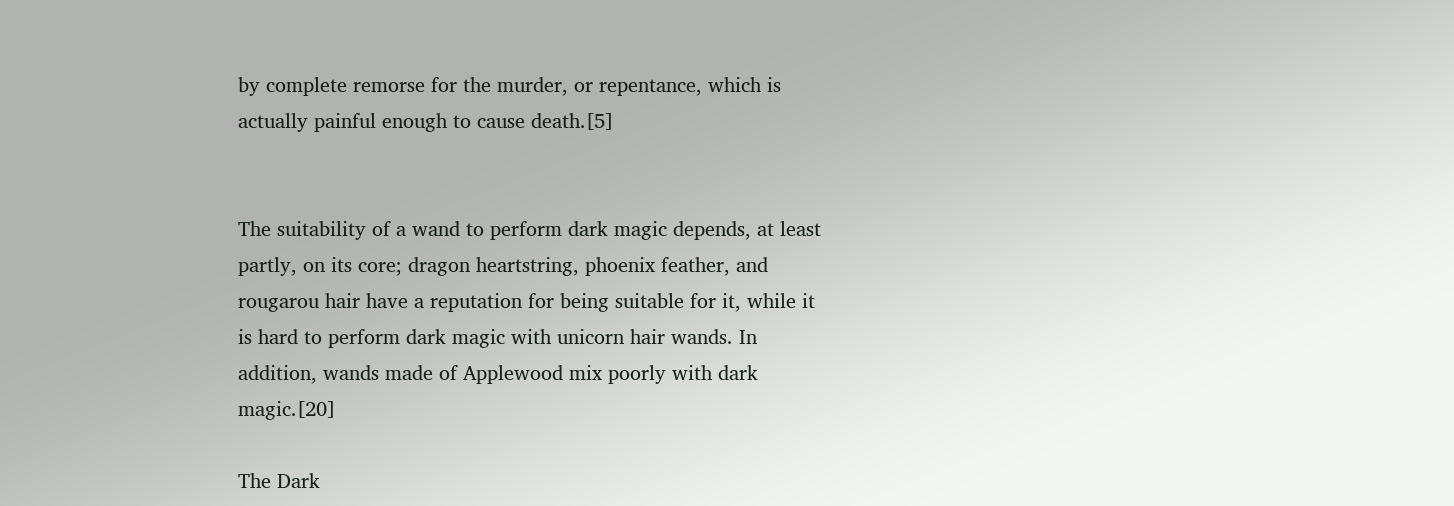by complete remorse for the murder, or repentance, which is actually painful enough to cause death.[5]


The suitability of a wand to perform dark magic depends, at least partly, on its core; dragon heartstring, phoenix feather, and rougarou hair have a reputation for being suitable for it, while it is hard to perform dark magic with unicorn hair wands. In addition, wands made of Applewood mix poorly with dark magic.[20]

The Dark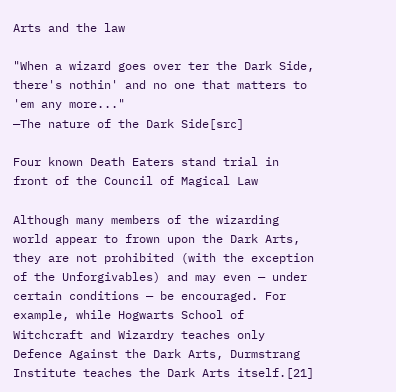Arts and the law

"When a wizard goes over ter the Dark Side, there's nothin' and no one that matters to 'em any more..."
—The nature of the Dark Side[src]

Four known Death Eaters stand trial in front of the Council of Magical Law

Although many members of the wizarding world appear to frown upon the Dark Arts, they are not prohibited (with the exception of the Unforgivables) and may even — under certain conditions — be encouraged. For example, while Hogwarts School of Witchcraft and Wizardry teaches only Defence Against the Dark Arts, Durmstrang Institute teaches the Dark Arts itself.[21]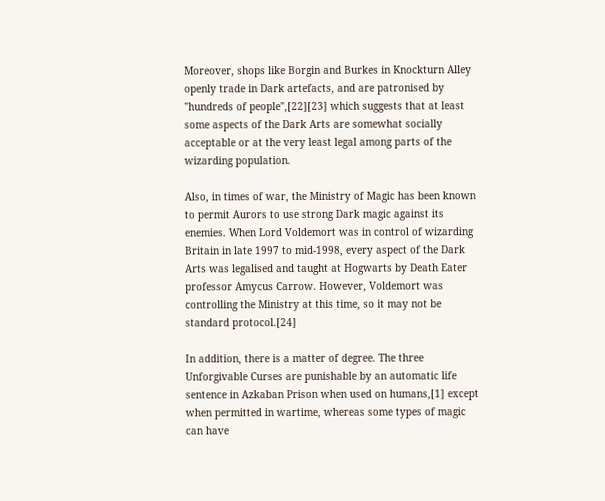Moreover, shops like Borgin and Burkes in Knockturn Alley openly trade in Dark artefacts, and are patronised by "hundreds of people",[22][23] which suggests that at least some aspects of the Dark Arts are somewhat socially acceptable or at the very least legal among parts of the wizarding population.

Also, in times of war, the Ministry of Magic has been known to permit Aurors to use strong Dark magic against its enemies. When Lord Voldemort was in control of wizarding Britain in late 1997 to mid-1998, every aspect of the Dark Arts was legalised and taught at Hogwarts by Death Eater professor Amycus Carrow. However, Voldemort was controlling the Ministry at this time, so it may not be standard protocol.[24]

In addition, there is a matter of degree. The three Unforgivable Curses are punishable by an automatic life sentence in Azkaban Prison when used on humans,[1] except when permitted in wartime, whereas some types of magic can have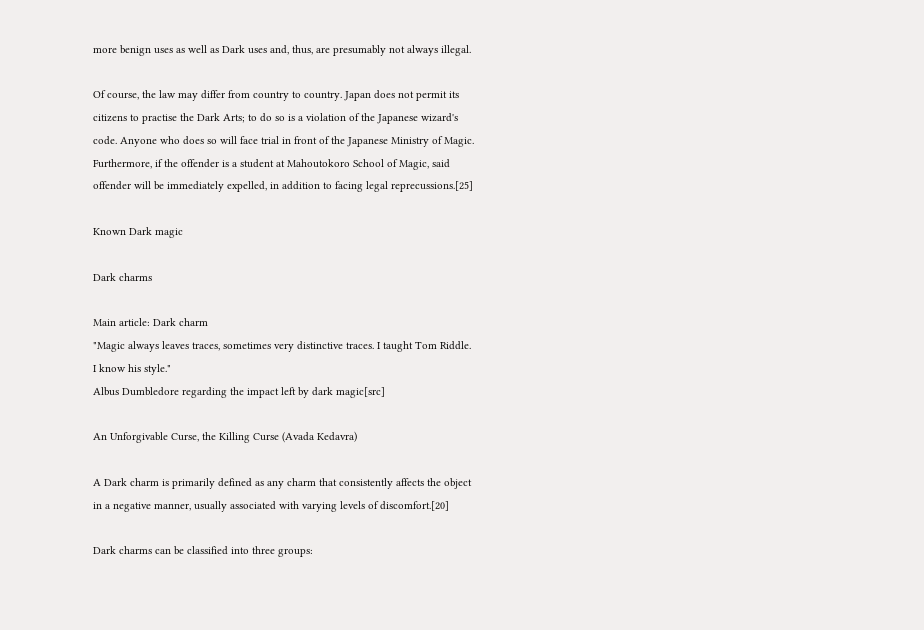more benign uses as well as Dark uses and, thus, are presumably not always illegal.

Of course, the law may differ from country to country. Japan does not permit its citizens to practise the Dark Arts; to do so is a violation of the Japanese wizard's code. Anyone who does so will face trial in front of the Japanese Ministry of Magic. Furthermore, if the offender is a student at Mahoutokoro School of Magic, said offender will be immediately expelled, in addition to facing legal reprecussions.[25]

Known Dark magic

Dark charms

Main article: Dark charm
"Magic always leaves traces, sometimes very distinctive traces. I taught Tom Riddle. I know his style."
Albus Dumbledore regarding the impact left by dark magic[src]

An Unforgivable Curse, the Killing Curse (Avada Kedavra)

A Dark charm is primarily defined as any charm that consistently affects the object in a negative manner, usually associated with varying levels of discomfort.[20]

Dark charms can be classified into three groups: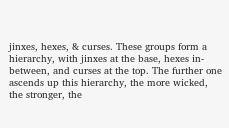jinxes, hexes, & curses. These groups form a hierarchy, with jinxes at the base, hexes in-between, and curses at the top. The further one ascends up this hierarchy, the more wicked, the stronger, the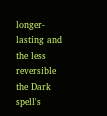longer-lasting and the less reversible the Dark spell's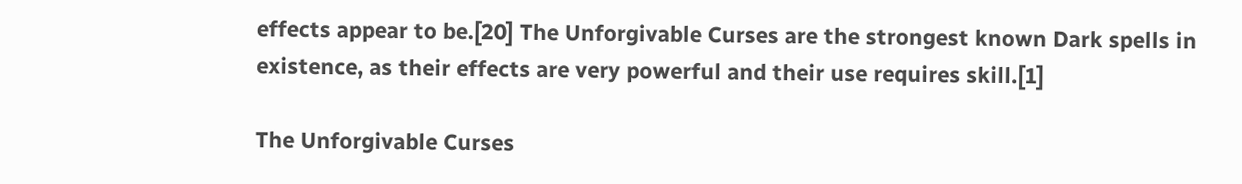effects appear to be.[20] The Unforgivable Curses are the strongest known Dark spells in existence, as their effects are very powerful and their use requires skill.[1]

The Unforgivable Curses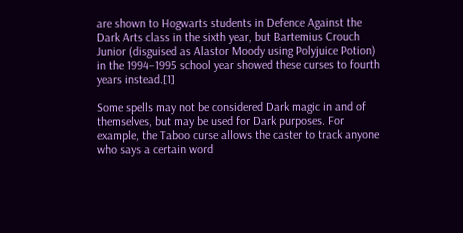are shown to Hogwarts students in Defence Against the Dark Arts class in the sixth year, but Bartemius Crouch Junior (disguised as Alastor Moody using Polyjuice Potion) in the 1994–1995 school year showed these curses to fourth years instead.[1]

Some spells may not be considered Dark magic in and of themselves, but may be used for Dark purposes. For example, the Taboo curse allows the caster to track anyone who says a certain word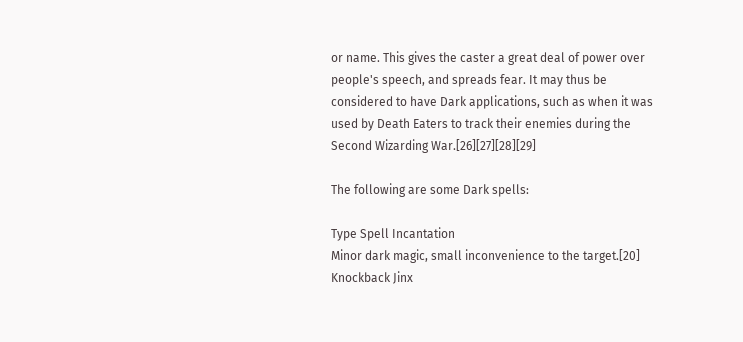or name. This gives the caster a great deal of power over people's speech, and spreads fear. It may thus be considered to have Dark applications, such as when it was used by Death Eaters to track their enemies during the Second Wizarding War.[26][27][28][29]

The following are some Dark spells:

Type Spell Incantation
Minor dark magic, small inconvenience to the target.[20]
Knockback Jinx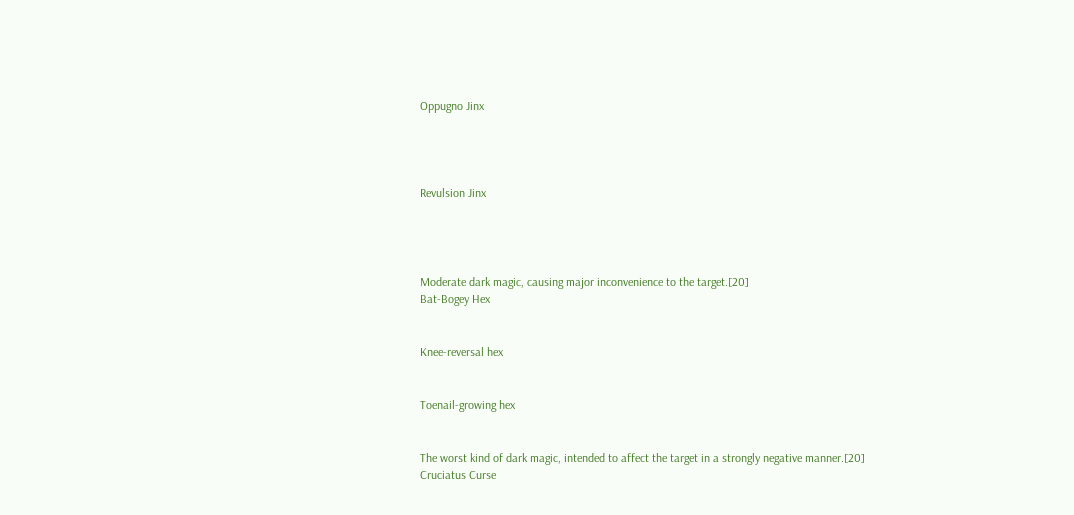Oppugno Jinx




Revulsion Jinx




Moderate dark magic, causing major inconvenience to the target.[20]
Bat-Bogey Hex


Knee-reversal hex


Toenail-growing hex


The worst kind of dark magic, intended to affect the target in a strongly negative manner.[20]
Cruciatus Curse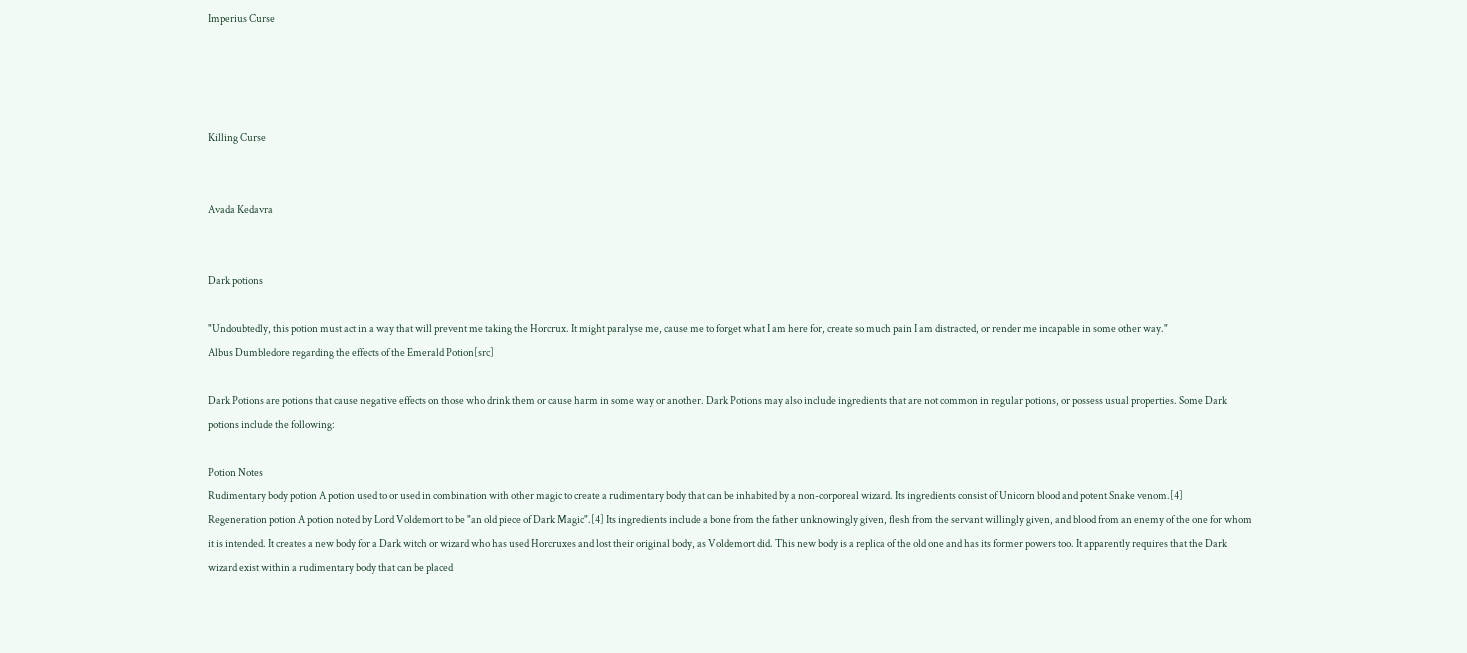Imperius Curse




Killing Curse


Avada Kedavra


Dark potions

"Undoubtedly, this potion must act in a way that will prevent me taking the Horcrux. It might paralyse me, cause me to forget what I am here for, create so much pain I am distracted, or render me incapable in some other way."
Albus Dumbledore regarding the effects of the Emerald Potion[src]

Dark Potions are potions that cause negative effects on those who drink them or cause harm in some way or another. Dark Potions may also include ingredients that are not common in regular potions, or possess usual properties. Some Dark potions include the following:

Potion Notes
Rudimentary body potion A potion used to or used in combination with other magic to create a rudimentary body that can be inhabited by a non-corporeal wizard. Its ingredients consist of Unicorn blood and potent Snake venom.[4]
Regeneration potion A potion noted by Lord Voldemort to be "an old piece of Dark Magic".[4] Its ingredients include a bone from the father unknowingly given, flesh from the servant willingly given, and blood from an enemy of the one for whom it is intended. It creates a new body for a Dark witch or wizard who has used Horcruxes and lost their original body, as Voldemort did. This new body is a replica of the old one and has its former powers too. It apparently requires that the Dark wizard exist within a rudimentary body that can be placed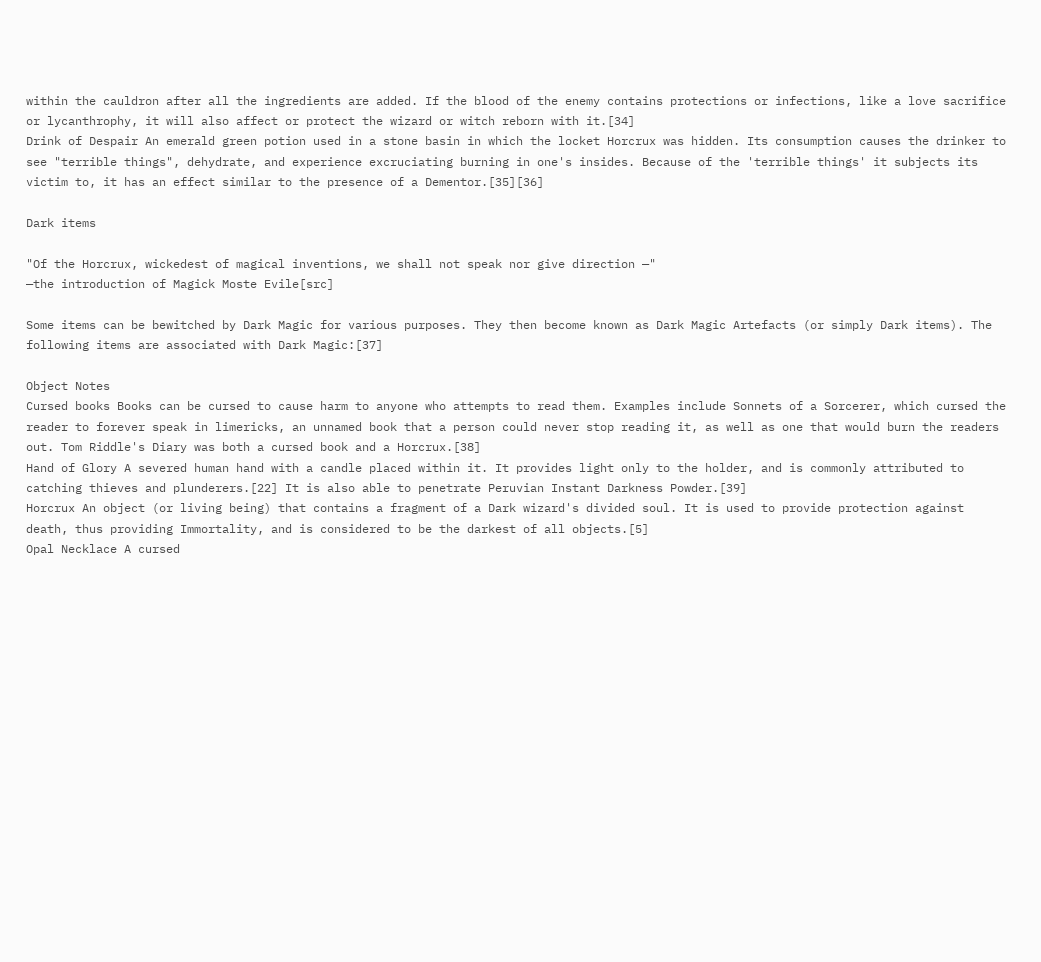within the cauldron after all the ingredients are added. If the blood of the enemy contains protections or infections, like a love sacrifice or lycanthrophy, it will also affect or protect the wizard or witch reborn with it.[34]
Drink of Despair An emerald green potion used in a stone basin in which the locket Horcrux was hidden. Its consumption causes the drinker to see "terrible things", dehydrate, and experience excruciating burning in one's insides. Because of the 'terrible things' it subjects its victim to, it has an effect similar to the presence of a Dementor.[35][36]

Dark items

"Of the Horcrux, wickedest of magical inventions, we shall not speak nor give direction —"
—the introduction of Magick Moste Evile[src]

Some items can be bewitched by Dark Magic for various purposes. They then become known as Dark Magic Artefacts (or simply Dark items). The following items are associated with Dark Magic:[37]

Object Notes
Cursed books Books can be cursed to cause harm to anyone who attempts to read them. Examples include Sonnets of a Sorcerer, which cursed the reader to forever speak in limericks, an unnamed book that a person could never stop reading it, as well as one that would burn the readers out. Tom Riddle's Diary was both a cursed book and a Horcrux.[38]
Hand of Glory A severed human hand with a candle placed within it. It provides light only to the holder, and is commonly attributed to catching thieves and plunderers.[22] It is also able to penetrate Peruvian Instant Darkness Powder.[39]
Horcrux An object (or living being) that contains a fragment of a Dark wizard's divided soul. It is used to provide protection against death, thus providing Immortality, and is considered to be the darkest of all objects.[5]
Opal Necklace A cursed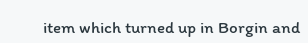item which turned up in Borgin and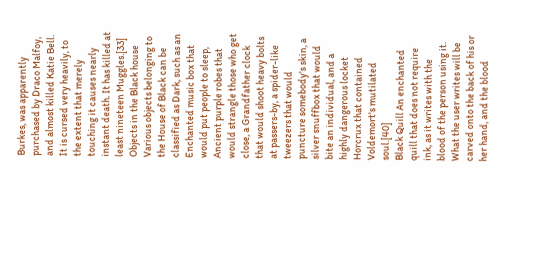Burkes, was apparently purchased by Draco Malfoy, and almost killed Katie Bell. It is cursed very heavily, to the extent that merely touching it causes nearly instant death. It has killed at least nineteen Muggles.[33]
Objects in the Black house Various objects belonging to the House of Black can be classified as Dark, such as an Enchanted music box that would put people to sleep, Ancient purple robes that would strangle those who get close, a Grandfather clock that would shoot heavy bolts at passers-by, a spider-like tweezers that would puncture somebody's skin, a silver snuffbox that would bite an individual, and a highly dangerous locket Horcrux that contained Voldemort's mutilated soul.[40]
Black Quill An enchanted quill that does not require ink, as it writes with the blood of the person using it. What the user writes will be carved onto the back of his or her hand, and the blood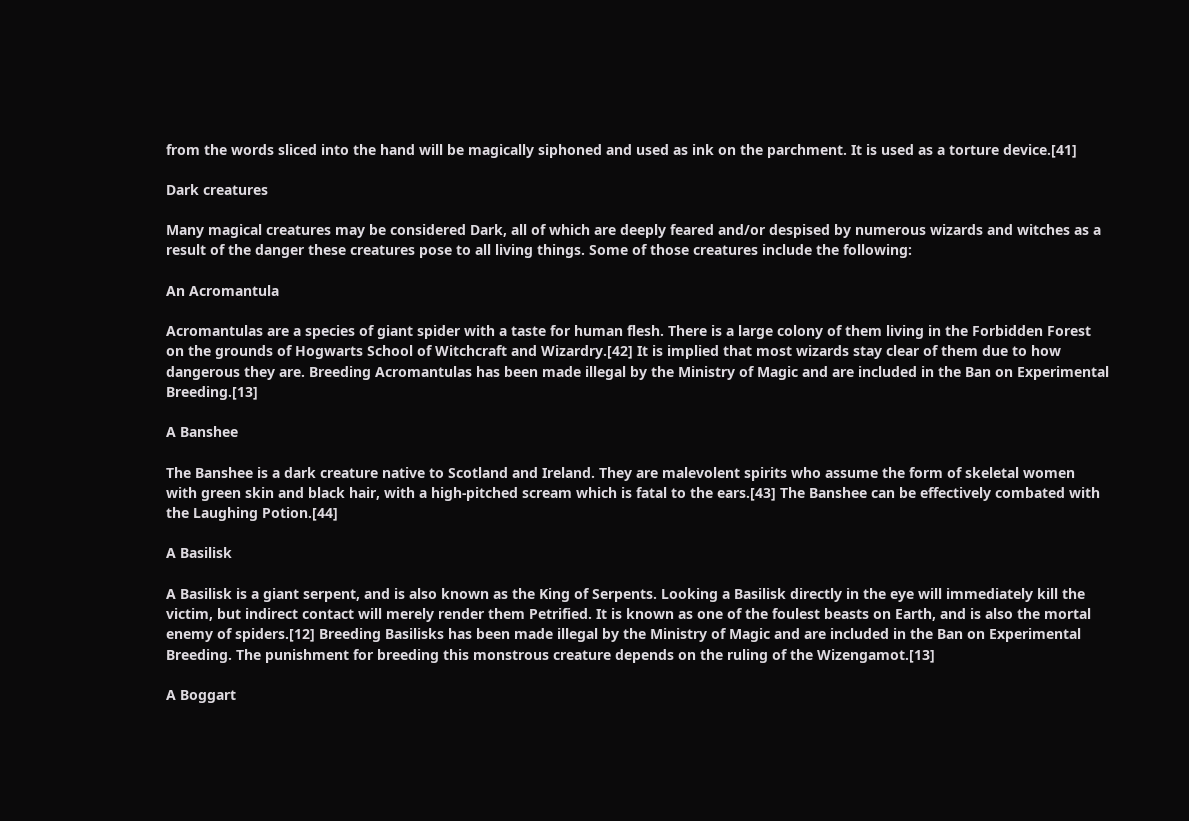from the words sliced into the hand will be magically siphoned and used as ink on the parchment. It is used as a torture device.[41]

Dark creatures

Many magical creatures may be considered Dark, all of which are deeply feared and/or despised by numerous wizards and witches as a result of the danger these creatures pose to all living things. Some of those creatures include the following:

An Acromantula

Acromantulas are a species of giant spider with a taste for human flesh. There is a large colony of them living in the Forbidden Forest on the grounds of Hogwarts School of Witchcraft and Wizardry.[42] It is implied that most wizards stay clear of them due to how dangerous they are. Breeding Acromantulas has been made illegal by the Ministry of Magic and are included in the Ban on Experimental Breeding.[13]

A Banshee

The Banshee is a dark creature native to Scotland and Ireland. They are malevolent spirits who assume the form of skeletal women with green skin and black hair, with a high-pitched scream which is fatal to the ears.[43] The Banshee can be effectively combated with the Laughing Potion.[44]

A Basilisk

A Basilisk is a giant serpent, and is also known as the King of Serpents. Looking a Basilisk directly in the eye will immediately kill the victim, but indirect contact will merely render them Petrified. It is known as one of the foulest beasts on Earth, and is also the mortal enemy of spiders.[12] Breeding Basilisks has been made illegal by the Ministry of Magic and are included in the Ban on Experimental Breeding. The punishment for breeding this monstrous creature depends on the ruling of the Wizengamot.[13]

A Boggart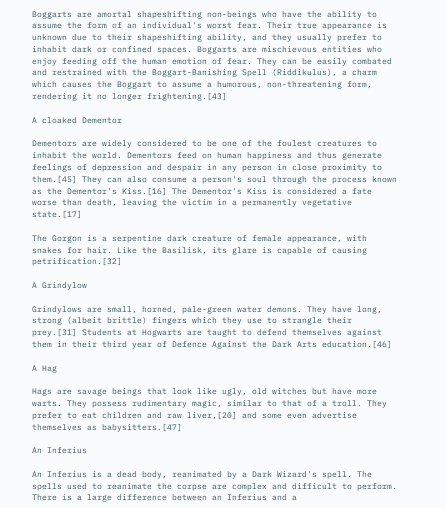Boggarts are amortal shapeshifting non-beings who have the ability to assume the form of an individual's worst fear. Their true appearance is unknown due to their shapeshifting ability, and they usually prefer to inhabit dark or confined spaces. Boggarts are mischievous entities who enjoy feeding off the human emotion of fear. They can be easily combated and restrained with the Boggart-Banishing Spell (Riddikulus), a charm which causes the Boggart to assume a humorous, non-threatening form, rendering it no longer frightening.[43]

A cloaked Dementor

Dementors are widely considered to be one of the foulest creatures to inhabit the world. Dementors feed on human happiness and thus generate feelings of depression and despair in any person in close proximity to them.[45] They can also consume a person's soul through the process known as the Dementor's Kiss.[16] The Dementor's Kiss is considered a fate worse than death, leaving the victim in a permanently vegetative state.[17]

The Gorgon is a serpentine dark creature of female appearance, with snakes for hair. Like the Basilisk, its glare is capable of causing petrification.[32]

A Grindylow

Grindylows are small, horned, pale-green water demons. They have long, strong (albeit brittle) fingers which they use to strangle their prey.[31] Students at Hogwarts are taught to defend themselves against them in their third year of Defence Against the Dark Arts education.[46]

A Hag

Hags are savage beings that look like ugly, old witches but have more warts. They possess rudimentary magic, similar to that of a troll. They prefer to eat children and raw liver,[20] and some even advertise themselves as babysitters.[47]

An Inferius

An Inferius is a dead body, reanimated by a Dark Wizard's spell. The spells used to reanimate the corpse are complex and difficult to perform. There is a large difference between an Inferius and a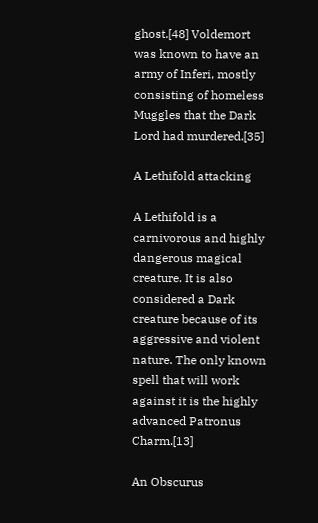ghost.[48] Voldemort was known to have an army of Inferi, mostly consisting of homeless Muggles that the Dark Lord had murdered.[35]

A Lethifold attacking

A Lethifold is a carnivorous and highly dangerous magical creature. It is also considered a Dark creature because of its aggressive and violent nature. The only known spell that will work against it is the highly advanced Patronus Charm.[13]

An Obscurus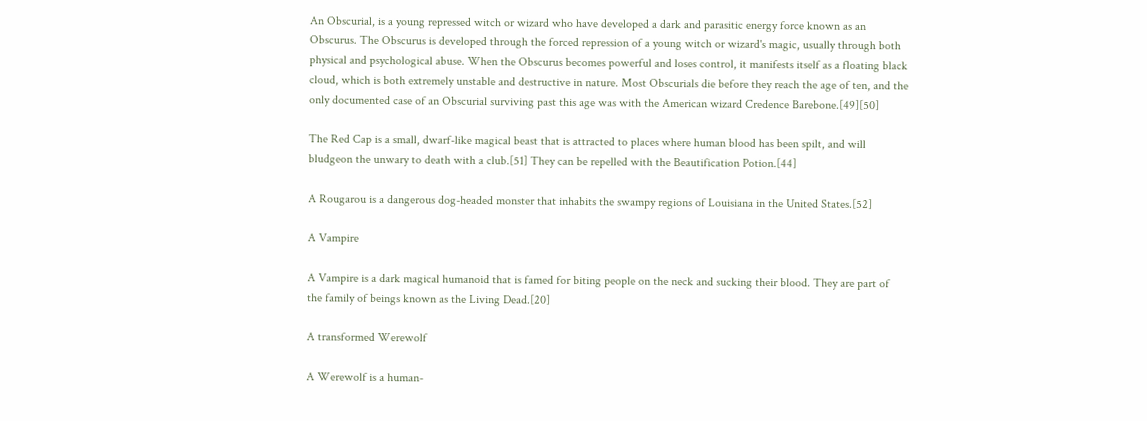An Obscurial, is a young repressed witch or wizard who have developed a dark and parasitic energy force known as an Obscurus. The Obscurus is developed through the forced repression of a young witch or wizard's magic, usually through both physical and psychological abuse. When the Obscurus becomes powerful and loses control, it manifests itself as a floating black cloud, which is both extremely unstable and destructive in nature. Most Obscurials die before they reach the age of ten, and the only documented case of an Obscurial surviving past this age was with the American wizard Credence Barebone.[49][50]

The Red Cap is a small, dwarf-like magical beast that is attracted to places where human blood has been spilt, and will bludgeon the unwary to death with a club.[51] They can be repelled with the Beautification Potion.[44]

A Rougarou is a dangerous dog-headed monster that inhabits the swampy regions of Louisiana in the United States.[52]

A Vampire

A Vampire is a dark magical humanoid that is famed for biting people on the neck and sucking their blood. They are part of the family of beings known as the Living Dead.[20]

A transformed Werewolf

A Werewolf is a human-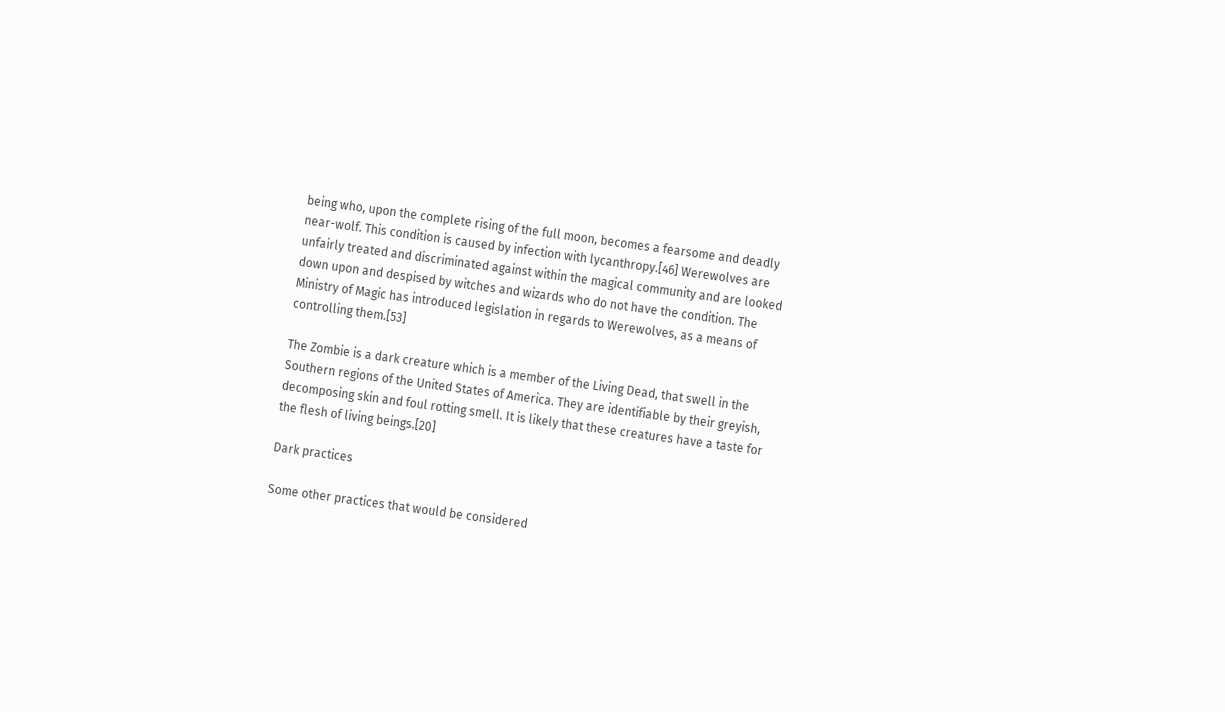being who, upon the complete rising of the full moon, becomes a fearsome and deadly near-wolf. This condition is caused by infection with lycanthropy.[46] Werewolves are unfairly treated and discriminated against within the magical community and are looked down upon and despised by witches and wizards who do not have the condition. The Ministry of Magic has introduced legislation in regards to Werewolves, as a means of controlling them.[53]

The Zombie is a dark creature which is a member of the Living Dead, that swell in the Southern regions of the United States of America. They are identifiable by their greyish, decomposing skin and foul rotting smell. It is likely that these creatures have a taste for the flesh of living beings.[20]

Dark practices

Some other practices that would be considered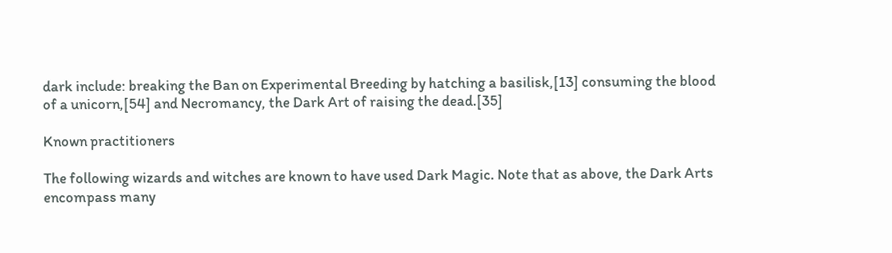dark include: breaking the Ban on Experimental Breeding by hatching a basilisk,[13] consuming the blood of a unicorn,[54] and Necromancy, the Dark Art of raising the dead.[35]

Known practitioners

The following wizards and witches are known to have used Dark Magic. Note that as above, the Dark Arts encompass many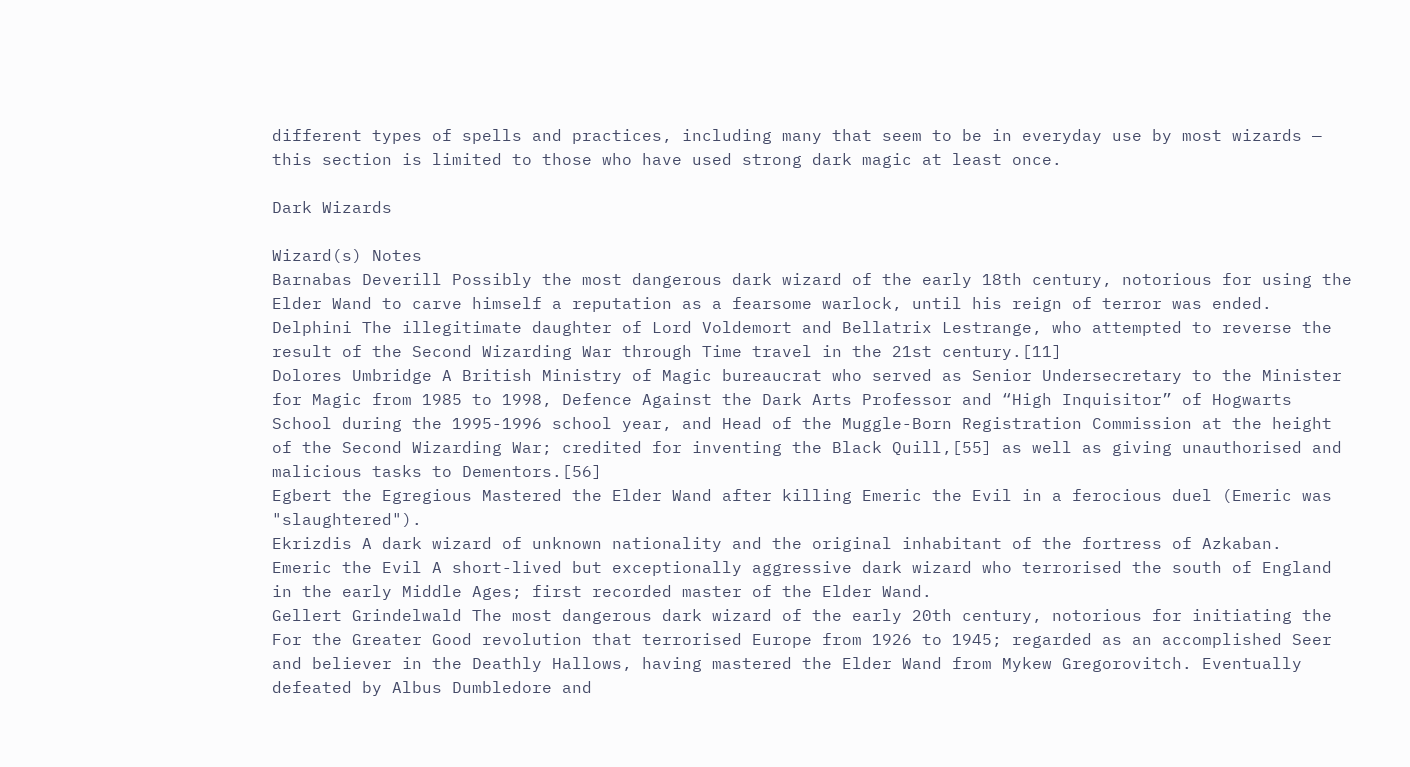different types of spells and practices, including many that seem to be in everyday use by most wizards — this section is limited to those who have used strong dark magic at least once.

Dark Wizards

Wizard(s) Notes
Barnabas Deverill Possibly the most dangerous dark wizard of the early 18th century, notorious for using the Elder Wand to carve himself a reputation as a fearsome warlock, until his reign of terror was ended.
Delphini The illegitimate daughter of Lord Voldemort and Bellatrix Lestrange, who attempted to reverse the result of the Second Wizarding War through Time travel in the 21st century.[11]
Dolores Umbridge A British Ministry of Magic bureaucrat who served as Senior Undersecretary to the Minister for Magic from 1985 to 1998, Defence Against the Dark Arts Professor and “High Inquisitor” of Hogwarts School during the 1995-1996 school year, and Head of the Muggle-Born Registration Commission at the height of the Second Wizarding War; credited for inventing the Black Quill,[55] as well as giving unauthorised and malicious tasks to Dementors.[56]
Egbert the Egregious Mastered the Elder Wand after killing Emeric the Evil in a ferocious duel (Emeric was "slaughtered").
Ekrizdis A dark wizard of unknown nationality and the original inhabitant of the fortress of Azkaban.
Emeric the Evil A short-lived but exceptionally aggressive dark wizard who terrorised the south of England in the early Middle Ages; first recorded master of the Elder Wand.
Gellert Grindelwald The most dangerous dark wizard of the early 20th century, notorious for initiating the For the Greater Good revolution that terrorised Europe from 1926 to 1945; regarded as an accomplished Seer and believer in the Deathly Hallows, having mastered the Elder Wand from Mykew Gregorovitch. Eventually defeated by Albus Dumbledore and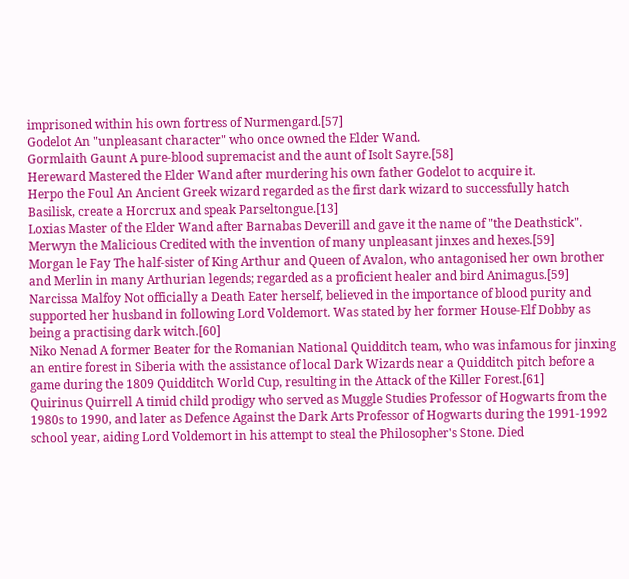imprisoned within his own fortress of Nurmengard.[57]
Godelot An "unpleasant character" who once owned the Elder Wand.
Gormlaith Gaunt A pure-blood supremacist and the aunt of Isolt Sayre.[58]
Hereward Mastered the Elder Wand after murdering his own father Godelot to acquire it.
Herpo the Foul An Ancient Greek wizard regarded as the first dark wizard to successfully hatch Basilisk, create a Horcrux and speak Parseltongue.[13]
Loxias Master of the Elder Wand after Barnabas Deverill and gave it the name of "the Deathstick".
Merwyn the Malicious Credited with the invention of many unpleasant jinxes and hexes.[59]
Morgan le Fay The half-sister of King Arthur and Queen of Avalon, who antagonised her own brother and Merlin in many Arthurian legends; regarded as a proficient healer and bird Animagus.[59]
Narcissa Malfoy Not officially a Death Eater herself, believed in the importance of blood purity and supported her husband in following Lord Voldemort. Was stated by her former House-Elf Dobby as being a practising dark witch.[60]
Niko Nenad A former Beater for the Romanian National Quidditch team, who was infamous for jinxing an entire forest in Siberia with the assistance of local Dark Wizards near a Quidditch pitch before a game during the 1809 Quidditch World Cup, resulting in the Attack of the Killer Forest.[61]
Quirinus Quirrell A timid child prodigy who served as Muggle Studies Professor of Hogwarts from the 1980s to 1990, and later as Defence Against the Dark Arts Professor of Hogwarts during the 1991-1992 school year, aiding Lord Voldemort in his attempt to steal the Philosopher's Stone. Died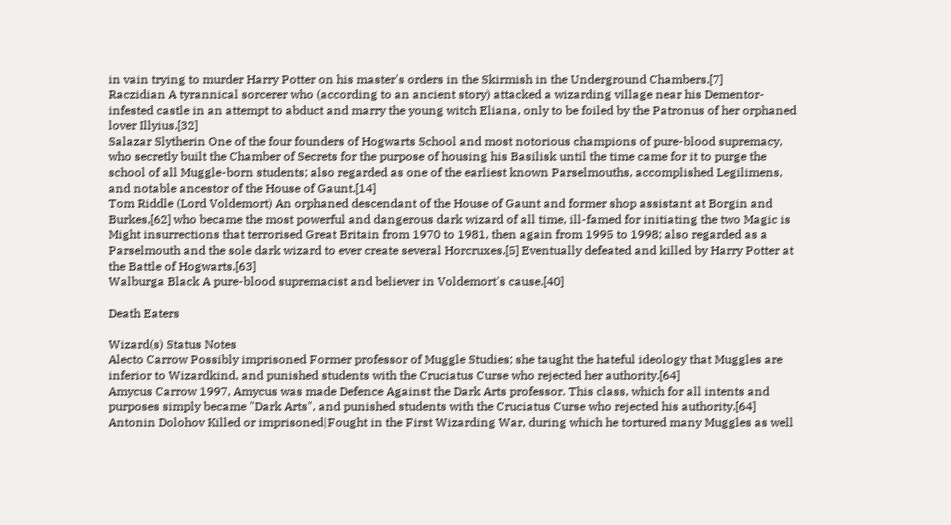in vain trying to murder Harry Potter on his master's orders in the Skirmish in the Underground Chambers.[7]
Raczidian A tyrannical sorcerer who (according to an ancient story) attacked a wizarding village near his Dementor-infested castle in an attempt to abduct and marry the young witch Eliana, only to be foiled by the Patronus of her orphaned lover Illyius.[32]
Salazar Slytherin One of the four founders of Hogwarts School and most notorious champions of pure-blood supremacy, who secretly built the Chamber of Secrets for the purpose of housing his Basilisk until the time came for it to purge the school of all Muggle-born students; also regarded as one of the earliest known Parselmouths, accomplished Legilimens, and notable ancestor of the House of Gaunt.[14]
Tom Riddle (Lord Voldemort) An orphaned descendant of the House of Gaunt and former shop assistant at Borgin and Burkes,[62] who became the most powerful and dangerous dark wizard of all time, ill-famed for initiating the two Magic is Might insurrections that terrorised Great Britain from 1970 to 1981, then again from 1995 to 1998; also regarded as a Parselmouth and the sole dark wizard to ever create several Horcruxes.[5] Eventually defeated and killed by Harry Potter at the Battle of Hogwarts.[63]
Walburga Black A pure-blood supremacist and believer in Voldemort's cause.[40]

Death Eaters

Wizard(s) Status Notes
Alecto Carrow Possibly imprisoned Former professor of Muggle Studies; she taught the hateful ideology that Muggles are inferior to Wizardkind, and punished students with the Cruciatus Curse who rejected her authority.[64]
Amycus Carrow 1997, Amycus was made Defence Against the Dark Arts professor. This class, which for all intents and purposes simply became "Dark Arts", and punished students with the Cruciatus Curse who rejected his authority.[64]
Antonin Dolohov Killed or imprisoned|Fought in the First Wizarding War, during which he tortured many Muggles as well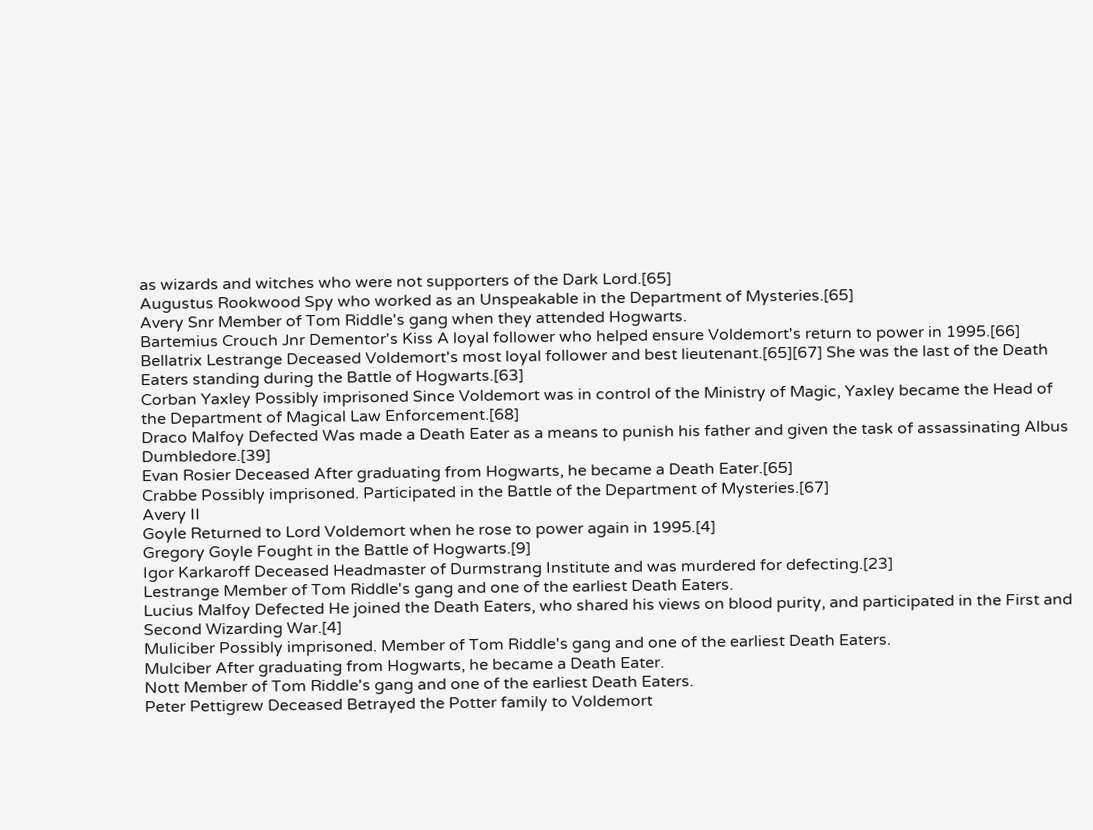as wizards and witches who were not supporters of the Dark Lord.[65]
Augustus Rookwood Spy who worked as an Unspeakable in the Department of Mysteries.[65]
Avery Snr Member of Tom Riddle's gang when they attended Hogwarts.
Bartemius Crouch Jnr Dementor's Kiss A loyal follower who helped ensure Voldemort's return to power in 1995.[66]
Bellatrix Lestrange Deceased Voldemort's most loyal follower and best lieutenant.[65][67] She was the last of the Death Eaters standing during the Battle of Hogwarts.[63]
Corban Yaxley Possibly imprisoned Since Voldemort was in control of the Ministry of Magic, Yaxley became the Head of the Department of Magical Law Enforcement.[68]
Draco Malfoy Defected Was made a Death Eater as a means to punish his father and given the task of assassinating Albus Dumbledore.[39]
Evan Rosier Deceased After graduating from Hogwarts, he became a Death Eater.[65]
Crabbe Possibly imprisoned. Participated in the Battle of the Department of Mysteries.[67]
Avery II
Goyle Returned to Lord Voldemort when he rose to power again in 1995.[4]
Gregory Goyle Fought in the Battle of Hogwarts.[9]
Igor Karkaroff Deceased Headmaster of Durmstrang Institute and was murdered for defecting.[23]
Lestrange Member of Tom Riddle's gang and one of the earliest Death Eaters.
Lucius Malfoy Defected He joined the Death Eaters, who shared his views on blood purity, and participated in the First and Second Wizarding War.[4]
Muliciber Possibly imprisoned. Member of Tom Riddle's gang and one of the earliest Death Eaters.
Mulciber After graduating from Hogwarts, he became a Death Eater.
Nott Member of Tom Riddle's gang and one of the earliest Death Eaters.
Peter Pettigrew Deceased Betrayed the Potter family to Voldemort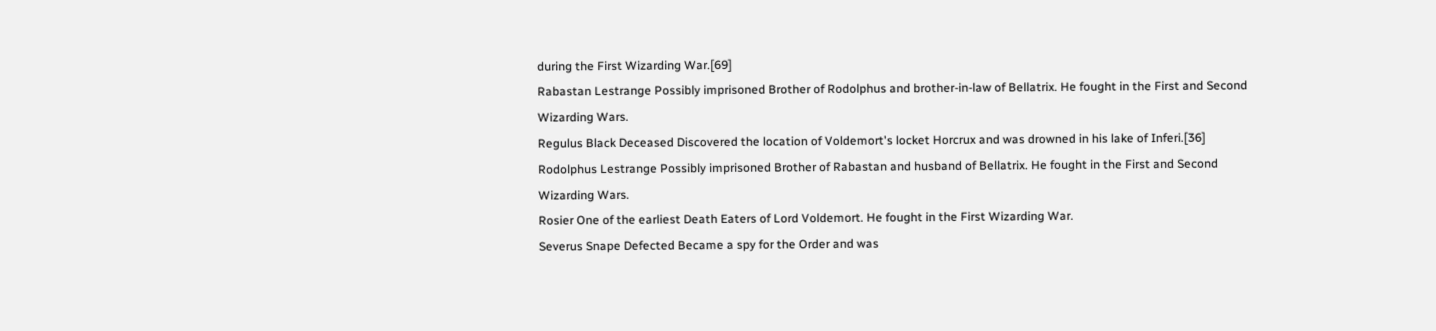during the First Wizarding War.[69]
Rabastan Lestrange Possibly imprisoned Brother of Rodolphus and brother-in-law of Bellatrix. He fought in the First and Second Wizarding Wars.
Regulus Black Deceased Discovered the location of Voldemort's locket Horcrux and was drowned in his lake of Inferi.[36]
Rodolphus Lestrange Possibly imprisoned Brother of Rabastan and husband of Bellatrix. He fought in the First and Second Wizarding Wars.
Rosier One of the earliest Death Eaters of Lord Voldemort. He fought in the First Wizarding War.
Severus Snape Defected Became a spy for the Order and was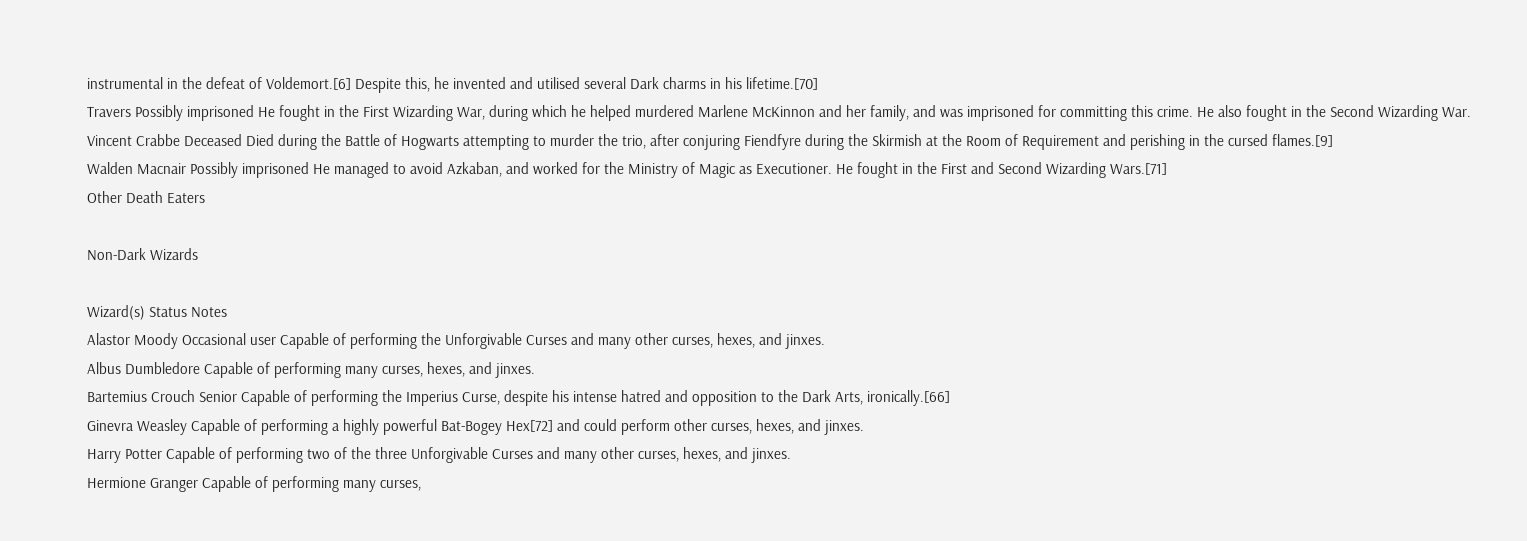instrumental in the defeat of Voldemort.[6] Despite this, he invented and utilised several Dark charms in his lifetime.[70]
Travers Possibly imprisoned He fought in the First Wizarding War, during which he helped murdered Marlene McKinnon and her family, and was imprisoned for committing this crime. He also fought in the Second Wizarding War.
Vincent Crabbe Deceased Died during the Battle of Hogwarts attempting to murder the trio, after conjuring Fiendfyre during the Skirmish at the Room of Requirement and perishing in the cursed flames.[9]
Walden Macnair Possibly imprisoned He managed to avoid Azkaban, and worked for the Ministry of Magic as Executioner. He fought in the First and Second Wizarding Wars.[71]
Other Death Eaters

Non-Dark Wizards

Wizard(s) Status Notes
Alastor Moody Occasional user Capable of performing the Unforgivable Curses and many other curses, hexes, and jinxes.
Albus Dumbledore Capable of performing many curses, hexes, and jinxes.
Bartemius Crouch Senior Capable of performing the Imperius Curse, despite his intense hatred and opposition to the Dark Arts, ironically.[66]
Ginevra Weasley Capable of performing a highly powerful Bat-Bogey Hex[72] and could perform other curses, hexes, and jinxes.
Harry Potter Capable of performing two of the three Unforgivable Curses and many other curses, hexes, and jinxes.
Hermione Granger Capable of performing many curses,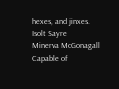hexes, and jinxes.
Isolt Sayre
Minerva McGonagall Capable of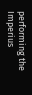performing the Imperius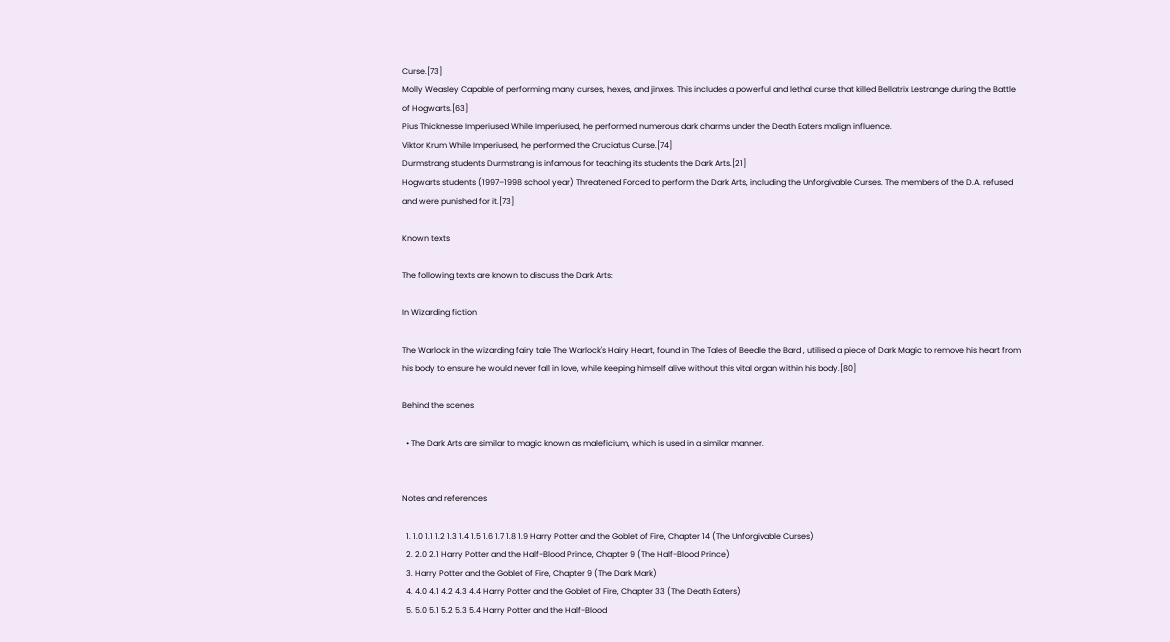Curse.[73]
Molly Weasley Capable of performing many curses, hexes, and jinxes. This includes a powerful and lethal curse that killed Bellatrix Lestrange during the Battle of Hogwarts.[63]
Pius Thicknesse Imperiused While Imperiused, he performed numerous dark charms under the Death Eaters malign influence.
Viktor Krum While Imperiused, he performed the Cruciatus Curse.[74]
Durmstrang students Durmstrang is infamous for teaching its students the Dark Arts.[21]
Hogwarts students (1997–1998 school year) Threatened Forced to perform the Dark Arts, including the Unforgivable Curses. The members of the D.A. refused and were punished for it.[73]

Known texts

The following texts are known to discuss the Dark Arts:

In Wizarding fiction

The Warlock in the wizarding fairy tale The Warlock's Hairy Heart, found in The Tales of Beedle the Bard , utilised a piece of Dark Magic to remove his heart from his body to ensure he would never fall in love, while keeping himself alive without this vital organ within his body.[80]

Behind the scenes

  • The Dark Arts are similar to magic known as maleficium, which is used in a similar manner.


Notes and references

  1. 1.0 1.1 1.2 1.3 1.4 1.5 1.6 1.7 1.8 1.9 Harry Potter and the Goblet of Fire, Chapter 14 (The Unforgivable Curses)
  2. 2.0 2.1 Harry Potter and the Half-Blood Prince, Chapter 9 (The Half-Blood Prince)
  3. Harry Potter and the Goblet of Fire, Chapter 9 (The Dark Mark)
  4. 4.0 4.1 4.2 4.3 4.4 Harry Potter and the Goblet of Fire, Chapter 33 (The Death Eaters)
  5. 5.0 5.1 5.2 5.3 5.4 Harry Potter and the Half-Blood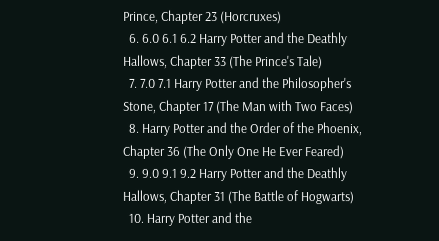Prince, Chapter 23 (Horcruxes)
  6. 6.0 6.1 6.2 Harry Potter and the Deathly Hallows, Chapter 33 (The Prince's Tale)
  7. 7.0 7.1 Harry Potter and the Philosopher's Stone, Chapter 17 (The Man with Two Faces)
  8. Harry Potter and the Order of the Phoenix, Chapter 36 (The Only One He Ever Feared)
  9. 9.0 9.1 9.2 Harry Potter and the Deathly Hallows, Chapter 31 (The Battle of Hogwarts)
  10. Harry Potter and the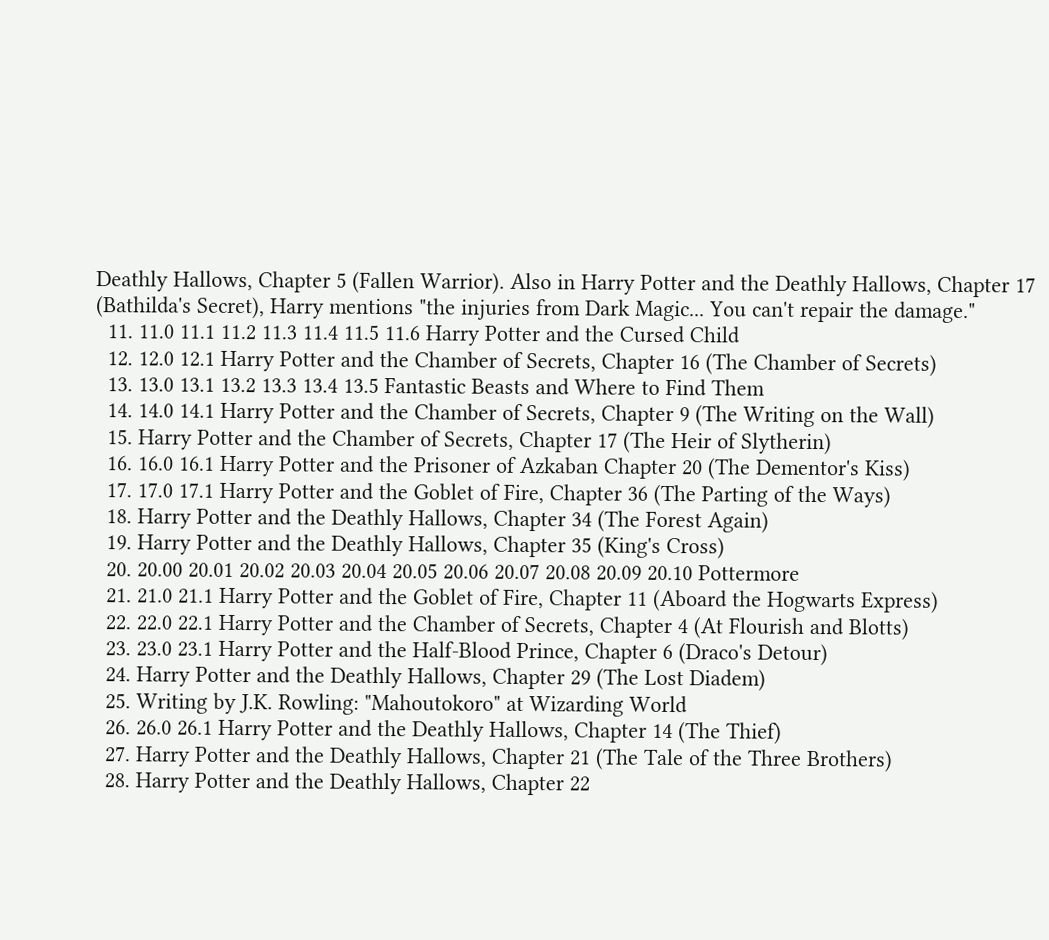Deathly Hallows, Chapter 5 (Fallen Warrior). Also in Harry Potter and the Deathly Hallows, Chapter 17 (Bathilda's Secret), Harry mentions "the injuries from Dark Magic... You can't repair the damage."
  11. 11.0 11.1 11.2 11.3 11.4 11.5 11.6 Harry Potter and the Cursed Child
  12. 12.0 12.1 Harry Potter and the Chamber of Secrets, Chapter 16 (The Chamber of Secrets)
  13. 13.0 13.1 13.2 13.3 13.4 13.5 Fantastic Beasts and Where to Find Them
  14. 14.0 14.1 Harry Potter and the Chamber of Secrets, Chapter 9 (The Writing on the Wall)
  15. Harry Potter and the Chamber of Secrets, Chapter 17 (The Heir of Slytherin)
  16. 16.0 16.1 Harry Potter and the Prisoner of Azkaban Chapter 20 (The Dementor's Kiss)
  17. 17.0 17.1 Harry Potter and the Goblet of Fire, Chapter 36 (The Parting of the Ways)
  18. Harry Potter and the Deathly Hallows, Chapter 34 (The Forest Again)
  19. Harry Potter and the Deathly Hallows, Chapter 35 (King's Cross)
  20. 20.00 20.01 20.02 20.03 20.04 20.05 20.06 20.07 20.08 20.09 20.10 Pottermore
  21. 21.0 21.1 Harry Potter and the Goblet of Fire, Chapter 11 (Aboard the Hogwarts Express)
  22. 22.0 22.1 Harry Potter and the Chamber of Secrets, Chapter 4 (At Flourish and Blotts)
  23. 23.0 23.1 Harry Potter and the Half-Blood Prince, Chapter 6 (Draco's Detour)
  24. Harry Potter and the Deathly Hallows, Chapter 29 (The Lost Diadem)
  25. Writing by J.K. Rowling: "Mahoutokoro" at Wizarding World
  26. 26.0 26.1 Harry Potter and the Deathly Hallows, Chapter 14 (The Thief)
  27. Harry Potter and the Deathly Hallows, Chapter 21 (The Tale of the Three Brothers)
  28. Harry Potter and the Deathly Hallows, Chapter 22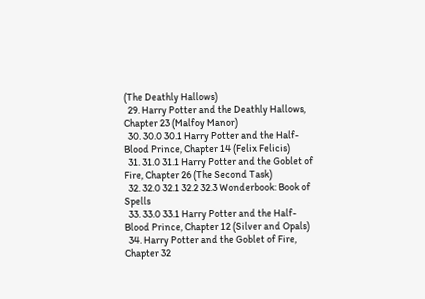(The Deathly Hallows)
  29. Harry Potter and the Deathly Hallows, Chapter 23 (Malfoy Manor)
  30. 30.0 30.1 Harry Potter and the Half-Blood Prince, Chapter 14 (Felix Felicis)
  31. 31.0 31.1 Harry Potter and the Goblet of Fire, Chapter 26 (The Second Task)
  32. 32.0 32.1 32.2 32.3 Wonderbook: Book of Spells
  33. 33.0 33.1 Harry Potter and the Half-Blood Prince, Chapter 12 (Silver and Opals)
  34. Harry Potter and the Goblet of Fire, Chapter 32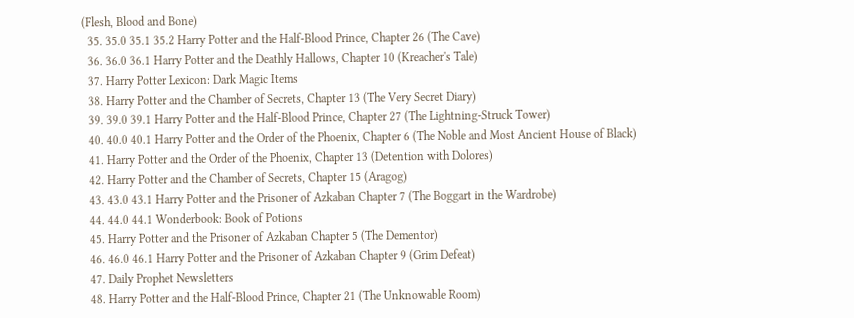(Flesh, Blood and Bone)
  35. 35.0 35.1 35.2 Harry Potter and the Half-Blood Prince, Chapter 26 (The Cave)
  36. 36.0 36.1 Harry Potter and the Deathly Hallows, Chapter 10 (Kreacher's Tale)
  37. Harry Potter Lexicon: Dark Magic Items
  38. Harry Potter and the Chamber of Secrets, Chapter 13 (The Very Secret Diary)
  39. 39.0 39.1 Harry Potter and the Half-Blood Prince, Chapter 27 (The Lightning-Struck Tower)
  40. 40.0 40.1 Harry Potter and the Order of the Phoenix, Chapter 6 (The Noble and Most Ancient House of Black)
  41. Harry Potter and the Order of the Phoenix, Chapter 13 (Detention with Dolores)
  42. Harry Potter and the Chamber of Secrets, Chapter 15 (Aragog)
  43. 43.0 43.1 Harry Potter and the Prisoner of Azkaban Chapter 7 (The Boggart in the Wardrobe)
  44. 44.0 44.1 Wonderbook: Book of Potions
  45. Harry Potter and the Prisoner of Azkaban Chapter 5 (The Dementor)
  46. 46.0 46.1 Harry Potter and the Prisoner of Azkaban Chapter 9 (Grim Defeat)
  47. Daily Prophet Newsletters
  48. Harry Potter and the Half-Blood Prince, Chapter 21 (The Unknowable Room)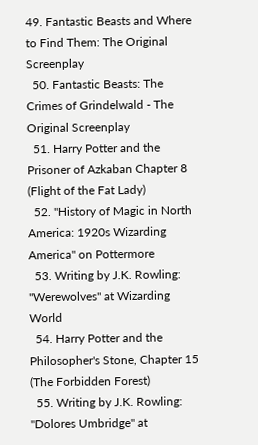49. Fantastic Beasts and Where to Find Them: The Original Screenplay
  50. Fantastic Beasts: The Crimes of Grindelwald - The Original Screenplay
  51. Harry Potter and the Prisoner of Azkaban Chapter 8 (Flight of the Fat Lady)
  52. "History of Magic in North America: 1920s Wizarding America" on Pottermore
  53. Writing by J.K. Rowling: "Werewolves" at Wizarding World
  54. Harry Potter and the Philosopher's Stone, Chapter 15 (The Forbidden Forest)
  55. Writing by J.K. Rowling: "Dolores Umbridge" at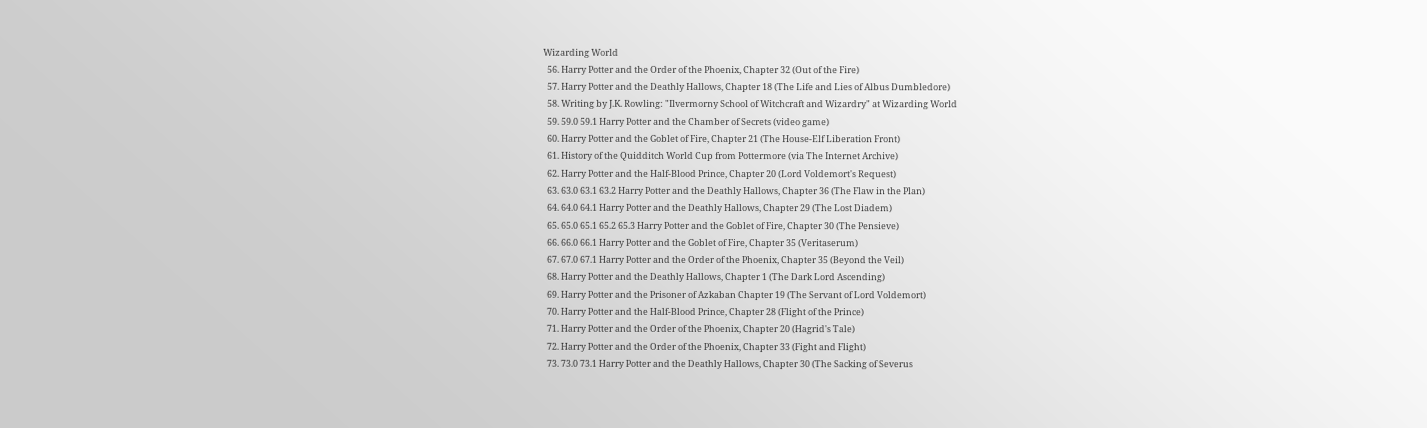Wizarding World
  56. Harry Potter and the Order of the Phoenix, Chapter 32 (Out of the Fire)
  57. Harry Potter and the Deathly Hallows, Chapter 18 (The Life and Lies of Albus Dumbledore)
  58. Writing by J.K. Rowling: "Ilvermorny School of Witchcraft and Wizardry" at Wizarding World
  59. 59.0 59.1 Harry Potter and the Chamber of Secrets (video game)
  60. Harry Potter and the Goblet of Fire, Chapter 21 (The House-Elf Liberation Front)
  61. History of the Quidditch World Cup from Pottermore (via The Internet Archive)
  62. Harry Potter and the Half-Blood Prince, Chapter 20 (Lord Voldemort's Request)
  63. 63.0 63.1 63.2 Harry Potter and the Deathly Hallows, Chapter 36 (The Flaw in the Plan)
  64. 64.0 64.1 Harry Potter and the Deathly Hallows, Chapter 29 (The Lost Diadem)
  65. 65.0 65.1 65.2 65.3 Harry Potter and the Goblet of Fire, Chapter 30 (The Pensieve)
  66. 66.0 66.1 Harry Potter and the Goblet of Fire, Chapter 35 (Veritaserum)
  67. 67.0 67.1 Harry Potter and the Order of the Phoenix, Chapter 35 (Beyond the Veil)
  68. Harry Potter and the Deathly Hallows, Chapter 1 (The Dark Lord Ascending)
  69. Harry Potter and the Prisoner of Azkaban Chapter 19 (The Servant of Lord Voldemort)
  70. Harry Potter and the Half-Blood Prince, Chapter 28 (Flight of the Prince)
  71. Harry Potter and the Order of the Phoenix, Chapter 20 (Hagrid's Tale)
  72. Harry Potter and the Order of the Phoenix, Chapter 33 (Fight and Flight)
  73. 73.0 73.1 Harry Potter and the Deathly Hallows, Chapter 30 (The Sacking of Severus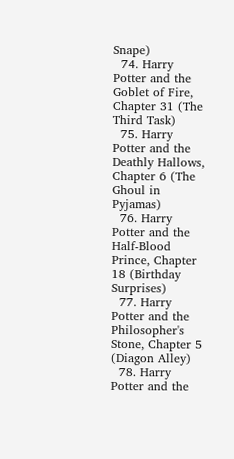Snape)
  74. Harry Potter and the Goblet of Fire, Chapter 31 (The Third Task)
  75. Harry Potter and the Deathly Hallows, Chapter 6 (The Ghoul in Pyjamas)
  76. Harry Potter and the Half-Blood Prince, Chapter 18 (Birthday Surprises)
  77. Harry Potter and the Philosopher's Stone, Chapter 5 (Diagon Alley)
  78. Harry Potter and the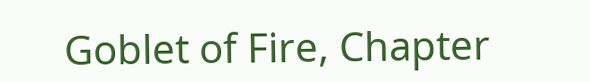Goblet of Fire, Chapter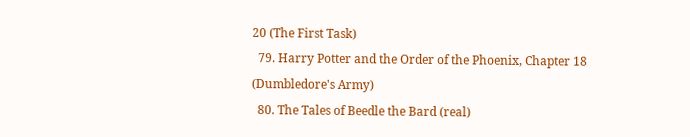20 (The First Task)
  79. Harry Potter and the Order of the Phoenix, Chapter 18 (Dumbledore's Army)
  80. The Tales of Beedle the Bard (real)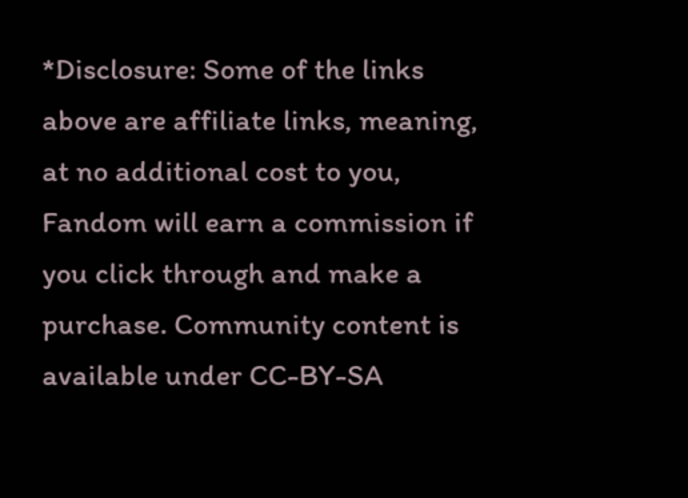*Disclosure: Some of the links above are affiliate links, meaning, at no additional cost to you, Fandom will earn a commission if you click through and make a purchase. Community content is available under CC-BY-SA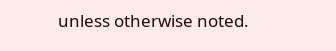unless otherwise noted.